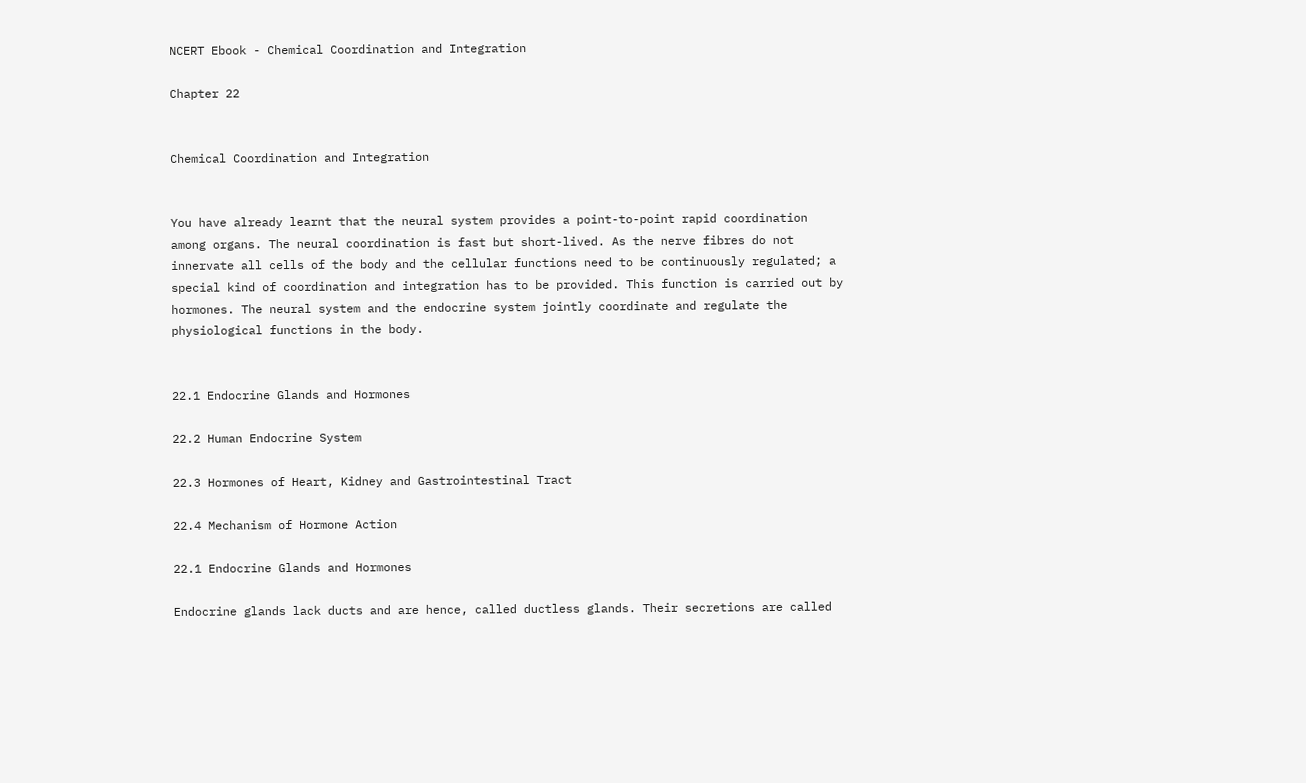NCERT Ebook - Chemical Coordination and Integration

Chapter 22


Chemical Coordination and Integration


You have already learnt that the neural system provides a point-to-point rapid coordination among organs. The neural coordination is fast but short-lived. As the nerve fibres do not innervate all cells of the body and the cellular functions need to be continuously regulated; a special kind of coordination and integration has to be provided. This function is carried out by hormones. The neural system and the endocrine system jointly coordinate and regulate the physiological functions in the body.


22.1 Endocrine Glands and Hormones

22.2 Human Endocrine System

22.3 Hormones of Heart, Kidney and Gastrointestinal Tract

22.4 Mechanism of Hormone Action

22.1 Endocrine Glands and Hormones

Endocrine glands lack ducts and are hence, called ductless glands. Their secretions are called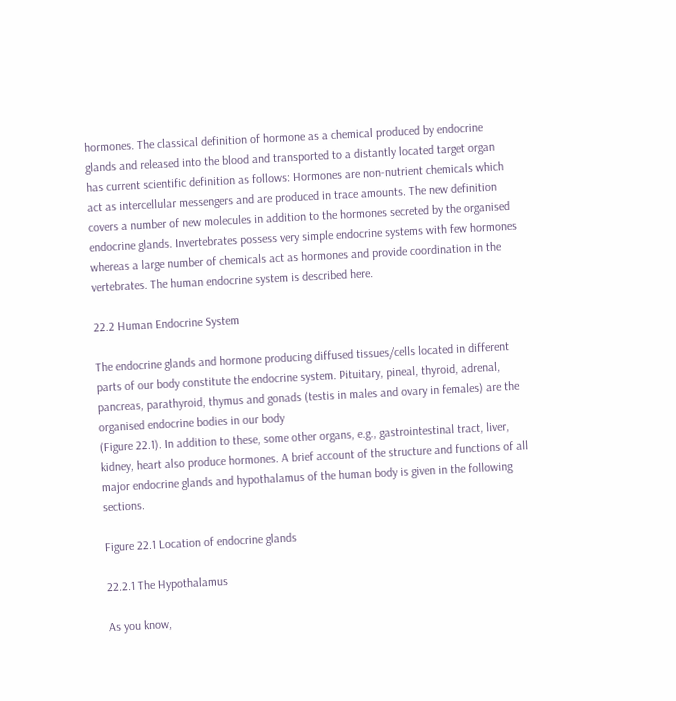hormones. The classical definition of hormone as a chemical produced by endocrine glands and released into the blood and transported to a distantly located target organ has current scientific definition as follows: Hormones are non-nutrient chemicals which act as intercellular messengers and are produced in trace amounts. The new definition covers a number of new molecules in addition to the hormones secreted by the organised endocrine glands. Invertebrates possess very simple endocrine systems with few hormones whereas a large number of chemicals act as hormones and provide coordination in the vertebrates. The human endocrine system is described here.

22.2 Human Endocrine System

The endocrine glands and hormone producing diffused tissues/cells located in different parts of our body constitute the endocrine system. Pituitary, pineal, thyroid, adrenal, pancreas, parathyroid, thymus and gonads (testis in males and ovary in females) are the organised endocrine bodies in our body
(Figure 22.1). In addition to these, some other organs, e.g., gastrointestinal tract, liver, kidney, heart also produce hormones. A brief account of the structure and functions of all major endocrine glands and hypothalamus of the human body is given in the following sections.

Figure 22.1 Location of endocrine glands

22.2.1 The Hypothalamus

As you know,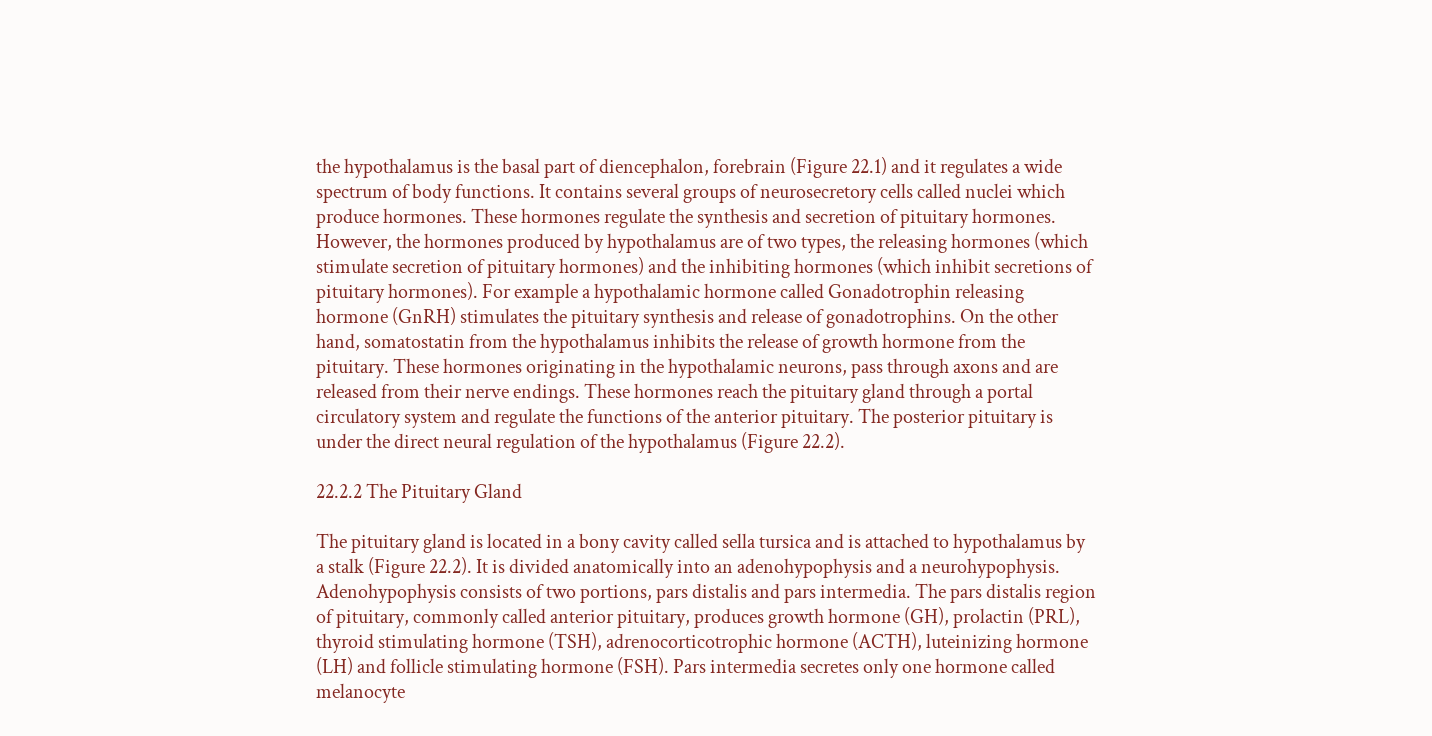the hypothalamus is the basal part of diencephalon, forebrain (Figure 22.1) and it regulates a wide spectrum of body functions. It contains several groups of neurosecretory cells called nuclei which produce hormones. These hormones regulate the synthesis and secretion of pituitary hormones. However, the hormones produced by hypothalamus are of two types, the releasing hormones (which stimulate secretion of pituitary hormones) and the inhibiting hormones (which inhibit secretions of pituitary hormones). For example a hypothalamic hormone called Gonadotrophin releasing hormone (GnRH) stimulates the pituitary synthesis and release of gonadotrophins. On the other hand, somatostatin from the hypothalamus inhibits the release of growth hormone from the pituitary. These hormones originating in the hypothalamic neurons, pass through axons and are released from their nerve endings. These hormones reach the pituitary gland through a portal circulatory system and regulate the functions of the anterior pituitary. The posterior pituitary is under the direct neural regulation of the hypothalamus (Figure 22.2).

22.2.2 The Pituitary Gland

The pituitary gland is located in a bony cavity called sella tursica and is attached to hypothalamus by a stalk (Figure 22.2). It is divided anatomically into an adenohypophysis and a neurohypophysis. Adenohypophysis consists of two portions, pars distalis and pars intermedia. The pars distalis region of pituitary, commonly called anterior pituitary, produces growth hormone (GH), prolactin (PRL), thyroid stimulating hormone (TSH), adrenocorticotrophic hormone (ACTH), luteinizing hormone (LH) and follicle stimulating hormone (FSH). Pars intermedia secretes only one hormone called melanocyte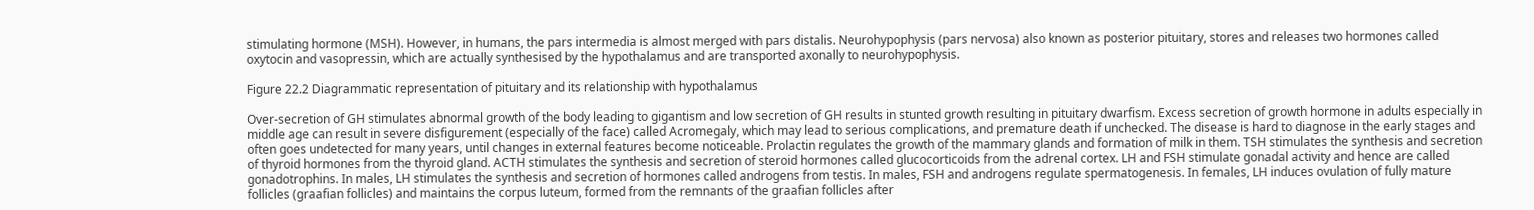stimulating hormone (MSH). However, in humans, the pars intermedia is almost merged with pars distalis. Neurohypophysis (pars nervosa) also known as posterior pituitary, stores and releases two hormones called oxytocin and vasopressin, which are actually synthesised by the hypothalamus and are transported axonally to neurohypophysis.

Figure 22.2 Diagrammatic representation of pituitary and its relationship with hypothalamus

Over-secretion of GH stimulates abnormal growth of the body leading to gigantism and low secretion of GH results in stunted growth resulting in pituitary dwarfism. Excess secretion of growth hormone in adults especially in middle age can result in severe disfigurement (especially of the face) called Acromegaly, which may lead to serious complications, and premature death if unchecked. The disease is hard to diagnose in the early stages and often goes undetected for many years, until changes in external features become noticeable. Prolactin regulates the growth of the mammary glands and formation of milk in them. TSH stimulates the synthesis and secretion of thyroid hormones from the thyroid gland. ACTH stimulates the synthesis and secretion of steroid hormones called glucocorticoids from the adrenal cortex. LH and FSH stimulate gonadal activity and hence are called gonadotrophins. In males, LH stimulates the synthesis and secretion of hormones called androgens from testis. In males, FSH and androgens regulate spermatogenesis. In females, LH induces ovulation of fully mature follicles (graafian follicles) and maintains the corpus luteum, formed from the remnants of the graafian follicles after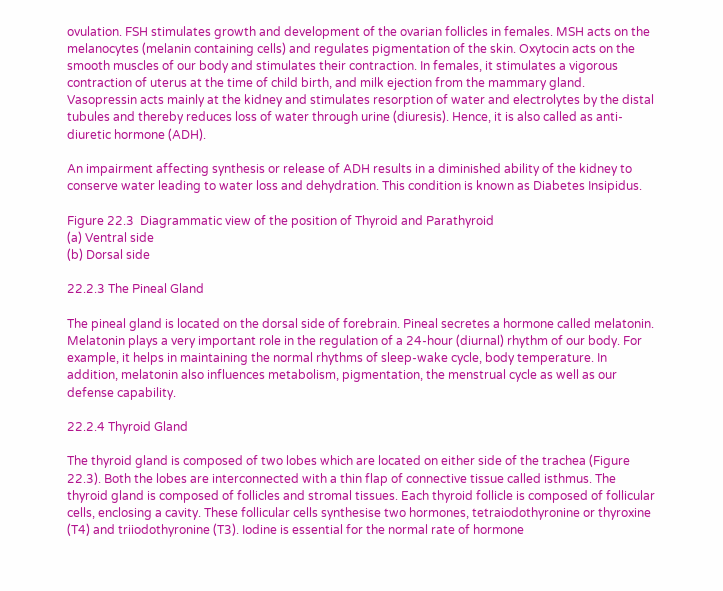ovulation. FSH stimulates growth and development of the ovarian follicles in females. MSH acts on the melanocytes (melanin containing cells) and regulates pigmentation of the skin. Oxytocin acts on the smooth muscles of our body and stimulates their contraction. In females, it stimulates a vigorous contraction of uterus at the time of child birth, and milk ejection from the mammary gland. Vasopressin acts mainly at the kidney and stimulates resorption of water and electrolytes by the distal tubules and thereby reduces loss of water through urine (diuresis). Hence, it is also called as anti-diuretic hormone (ADH).

An impairment affecting synthesis or release of ADH results in a diminished ability of the kidney to conserve water leading to water loss and dehydration. This condition is known as Diabetes Insipidus.

Figure 22.3  Diagrammatic view of the position of Thyroid and Parathyroid
(a) Ventral side
(b) Dorsal side

22.2.3 The Pineal Gland

The pineal gland is located on the dorsal side of forebrain. Pineal secretes a hormone called melatonin. Melatonin plays a very important role in the regulation of a 24-hour (diurnal) rhythm of our body. For example, it helps in maintaining the normal rhythms of sleep-wake cycle, body temperature. In addition, melatonin also influences metabolism, pigmentation, the menstrual cycle as well as our defense capability.

22.2.4 Thyroid Gland

The thyroid gland is composed of two lobes which are located on either side of the trachea (Figure 22.3). Both the lobes are interconnected with a thin flap of connective tissue called isthmus. The thyroid gland is composed of follicles and stromal tissues. Each thyroid follicle is composed of follicular cells, enclosing a cavity. These follicular cells synthesise two hormones, tetraiodothyronine or thyroxine (T4) and triiodothyronine (T3). Iodine is essential for the normal rate of hormone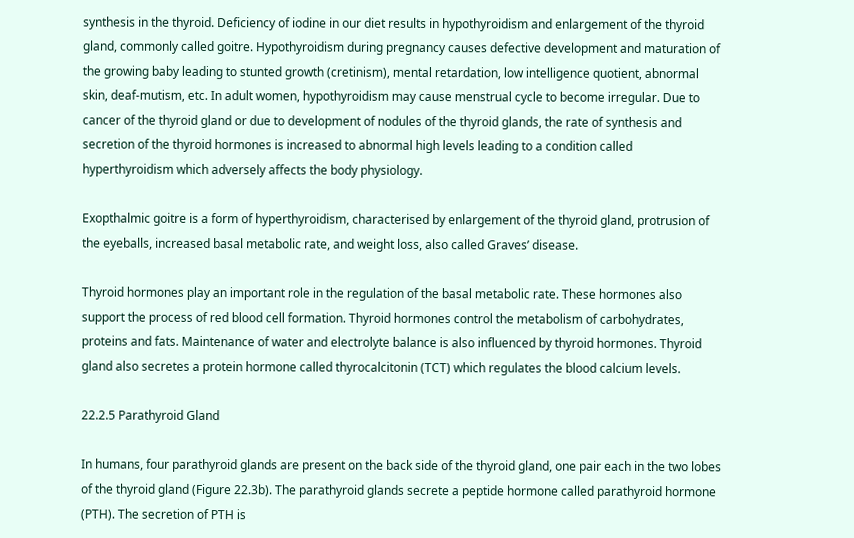synthesis in the thyroid. Deficiency of iodine in our diet results in hypothyroidism and enlargement of the thyroid gland, commonly called goitre. Hypothyroidism during pregnancy causes defective development and maturation of the growing baby leading to stunted growth (cretinism), mental retardation, low intelligence quotient, abnormal skin, deaf-mutism, etc. In adult women, hypothyroidism may cause menstrual cycle to become irregular. Due to cancer of the thyroid gland or due to development of nodules of the thyroid glands, the rate of synthesis and secretion of the thyroid hormones is increased to abnormal high levels leading to a condition called hyperthyroidism which adversely affects the body physiology.

Exopthalmic goitre is a form of hyperthyroidism, characterised by enlargement of the thyroid gland, protrusion of the eyeballs, increased basal metabolic rate, and weight loss, also called Graves’ disease.

Thyroid hormones play an important role in the regulation of the basal metabolic rate. These hormones also support the process of red blood cell formation. Thyroid hormones control the metabolism of carbohydrates, proteins and fats. Maintenance of water and electrolyte balance is also influenced by thyroid hormones. Thyroid gland also secretes a protein hormone called thyrocalcitonin (TCT) which regulates the blood calcium levels.

22.2.5 Parathyroid Gland

In humans, four parathyroid glands are present on the back side of the thyroid gland, one pair each in the two lobes of the thyroid gland (Figure 22.3b). The parathyroid glands secrete a peptide hormone called parathyroid hormone (PTH). The secretion of PTH is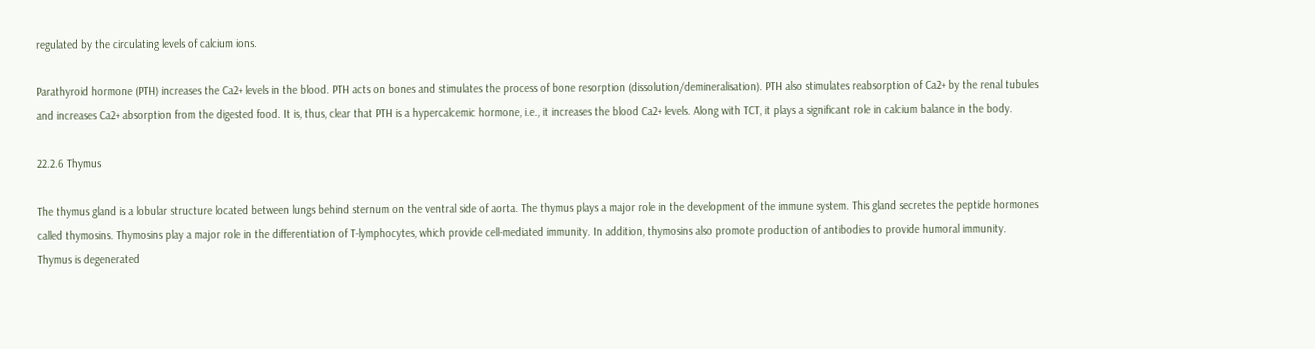regulated by the circulating levels of calcium ions.

Parathyroid hormone (PTH) increases the Ca2+ levels in the blood. PTH acts on bones and stimulates the process of bone resorption (dissolution/demineralisation). PTH also stimulates reabsorption of Ca2+ by the renal tubules and increases Ca2+ absorption from the digested food. It is, thus, clear that PTH is a hypercalcemic hormone, i.e., it increases the blood Ca2+ levels. Along with TCT, it plays a significant role in calcium balance in the body.

22.2.6 Thymus

The thymus gland is a lobular structure located between lungs behind sternum on the ventral side of aorta. The thymus plays a major role in the development of the immune system. This gland secretes the peptide hormones called thymosins. Thymosins play a major role in the differentiation of T-lymphocytes, which provide cell-mediated immunity. In addition, thymosins also promote production of antibodies to provide humoral immunity. Thymus is degenerated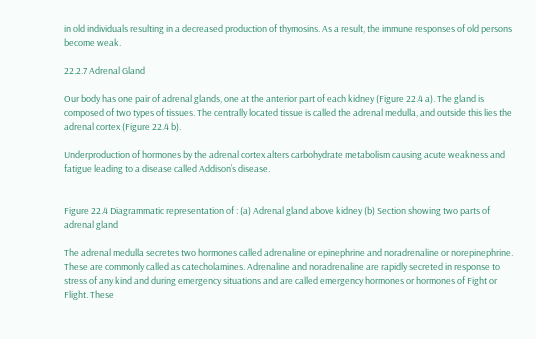in old individuals resulting in a decreased production of thymosins. As a result, the immune responses of old persons become weak.

22.2.7 Adrenal Gland

Our body has one pair of adrenal glands, one at the anterior part of each kidney (Figure 22.4 a). The gland is composed of two types of tissues. The centrally located tissue is called the adrenal medulla, and outside this lies the adrenal cortex (Figure 22.4 b).

Underproduction of hormones by the adrenal cortex alters carbohydrate metabolism causing acute weakness and fatigue leading to a disease called Addison’s disease.


Figure 22.4 Diagrammatic representation of : (a) Adrenal gland above kidney (b) Section showing two parts of adrenal gland

The adrenal medulla secretes two hormones called adrenaline or epinephrine and noradrenaline or norepinephrine. These are commonly called as catecholamines. Adrenaline and noradrenaline are rapidly secreted in response to stress of any kind and during emergency situations and are called emergency hormones or hormones of Fight or Flight. These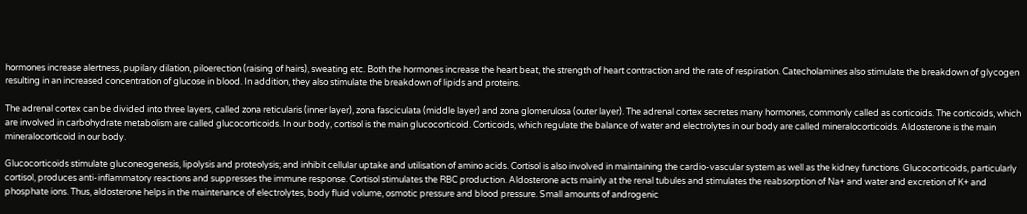hormones increase alertness, pupilary dilation, piloerection (raising of hairs), sweating etc. Both the hormones increase the heart beat, the strength of heart contraction and the rate of respiration. Catecholamines also stimulate the breakdown of glycogen resulting in an increased concentration of glucose in blood. In addition, they also stimulate the breakdown of lipids and proteins.

The adrenal cortex can be divided into three layers, called zona reticularis (inner layer), zona fasciculata (middle layer) and zona glomerulosa (outer layer). The adrenal cortex secretes many hormones, commonly called as corticoids. The corticoids, which are involved in carbohydrate metabolism are called glucocorticoids. In our body, cortisol is the main glucocorticoid. Corticoids, which regulate the balance of water and electrolytes in our body are called mineralocorticoids. Aldosterone is the main mineralocorticoid in our body.

Glucocorticoids stimulate gluconeogenesis, lipolysis and proteolysis; and inhibit cellular uptake and utilisation of amino acids. Cortisol is also involved in maintaining the cardio-vascular system as well as the kidney functions. Glucocorticoids, particularly cortisol, produces anti-inflammatory reactions and suppresses the immune response. Cortisol stimulates the RBC production. Aldosterone acts mainly at the renal tubules and stimulates the reabsorption of Na+ and water and excretion of K+ and phosphate ions. Thus, aldosterone helps in the maintenance of electrolytes, body fluid volume, osmotic pressure and blood pressure. Small amounts of androgenic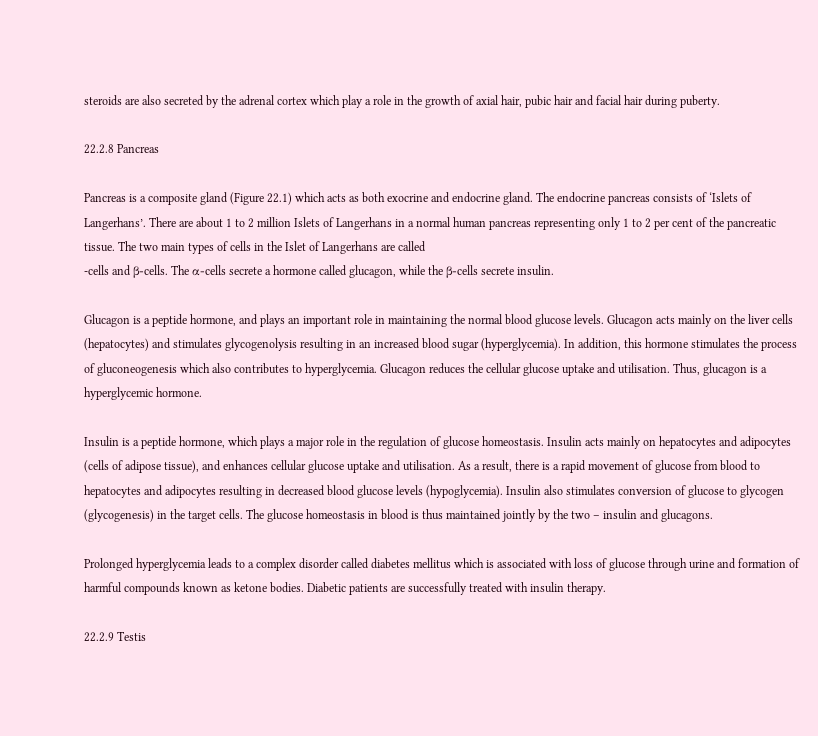steroids are also secreted by the adrenal cortex which play a role in the growth of axial hair, pubic hair and facial hair during puberty.

22.2.8 Pancreas

Pancreas is a composite gland (Figure 22.1) which acts as both exocrine and endocrine gland. The endocrine pancreas consists of ‘Islets of Langerhans’. There are about 1 to 2 million Islets of Langerhans in a normal human pancreas representing only 1 to 2 per cent of the pancreatic tissue. The two main types of cells in the Islet of Langerhans are called
-cells and β-cells. The α-cells secrete a hormone called glucagon, while the β-cells secrete insulin.

Glucagon is a peptide hormone, and plays an important role in maintaining the normal blood glucose levels. Glucagon acts mainly on the liver cells (hepatocytes) and stimulates glycogenolysis resulting in an increased blood sugar (hyperglycemia). In addition, this hormone stimulates the process of gluconeogenesis which also contributes to hyperglycemia. Glucagon reduces the cellular glucose uptake and utilisation. Thus, glucagon is a hyperglycemic hormone.

Insulin is a peptide hormone, which plays a major role in the regulation of glucose homeostasis. Insulin acts mainly on hepatocytes and adipocytes (cells of adipose tissue), and enhances cellular glucose uptake and utilisation. As a result, there is a rapid movement of glucose from blood to hepatocytes and adipocytes resulting in decreased blood glucose levels (hypoglycemia). Insulin also stimulates conversion of glucose to glycogen (glycogenesis) in the target cells. The glucose homeostasis in blood is thus maintained jointly by the two – insulin and glucagons.

Prolonged hyperglycemia leads to a complex disorder called diabetes mellitus which is associated with loss of glucose through urine and formation of harmful compounds known as ketone bodies. Diabetic patients are successfully treated with insulin therapy.

22.2.9 Testis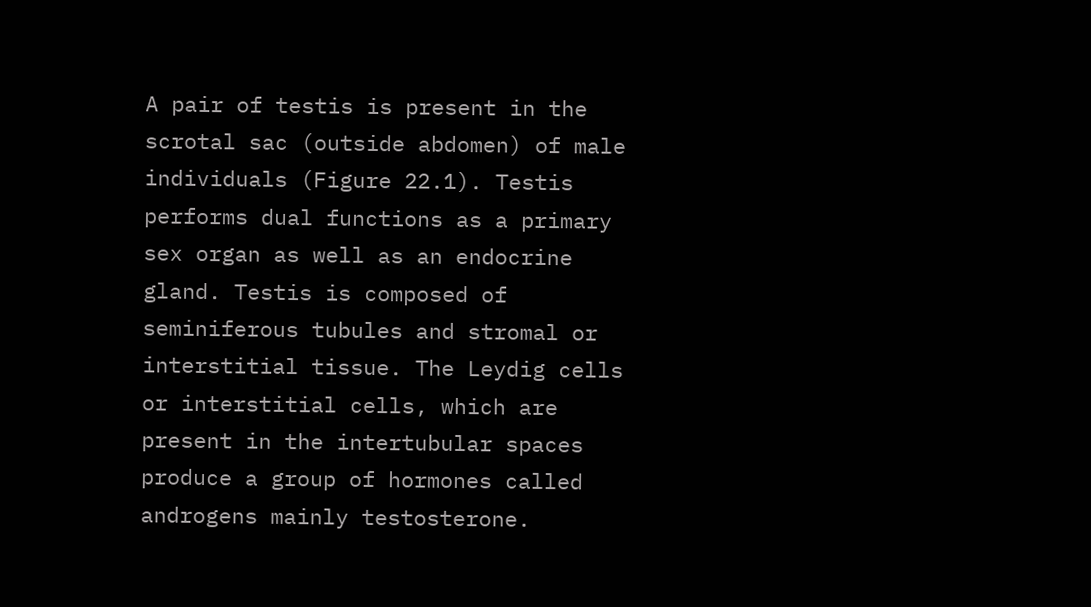A pair of testis is present in the scrotal sac (outside abdomen) of male individuals (Figure 22.1). Testis performs dual functions as a primary sex organ as well as an endocrine gland. Testis is composed of seminiferous tubules and stromal or interstitial tissue. The Leydig cells or interstitial cells, which are present in the intertubular spaces produce a group of hormones called androgens mainly testosterone.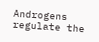Androgens regulate the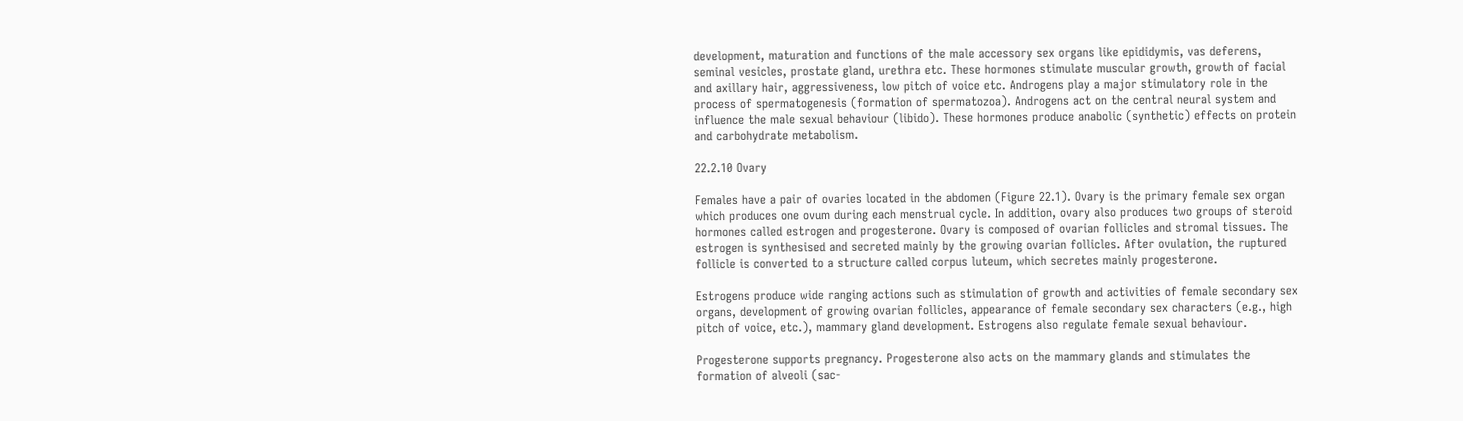development, maturation and functions of the male accessory sex organs like epididymis, vas deferens, seminal vesicles, prostate gland, urethra etc. These hormones stimulate muscular growth, growth of facial and axillary hair, aggressiveness, low pitch of voice etc. Androgens play a major stimulatory role in the process of spermatogenesis (formation of spermatozoa). Androgens act on the central neural system and influence the male sexual behaviour (libido). These hormones produce anabolic (synthetic) effects on protein and carbohydrate metabolism.

22.2.10 Ovary

Females have a pair of ovaries located in the abdomen (Figure 22.1). Ovary is the primary female sex organ which produces one ovum during each menstrual cycle. In addition, ovary also produces two groups of steroid hormones called estrogen and progesterone. Ovary is composed of ovarian follicles and stromal tissues. The estrogen is synthesised and secreted mainly by the growing ovarian follicles. After ovulation, the ruptured follicle is converted to a structure called corpus luteum, which secretes mainly progesterone.

Estrogens produce wide ranging actions such as stimulation of growth and activities of female secondary sex organs, development of growing ovarian follicles, appearance of female secondary sex characters (e.g., high pitch of voice, etc.), mammary gland development. Estrogens also regulate female sexual behaviour.

Progesterone supports pregnancy. Progesterone also acts on the mammary glands and stimulates the formation of alveoli (sac-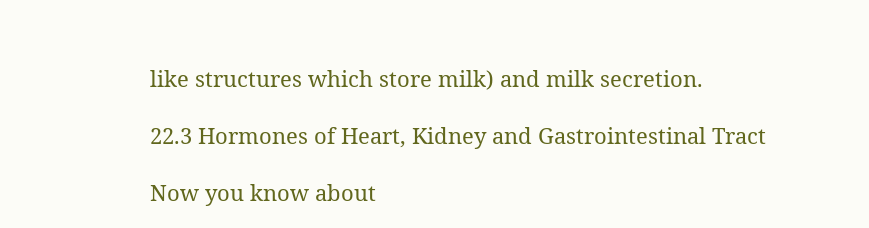like structures which store milk) and milk secretion.

22.3 Hormones of Heart, Kidney and Gastrointestinal Tract

Now you know about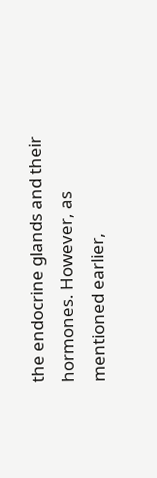the endocrine glands and their hormones. However, as mentioned earlier,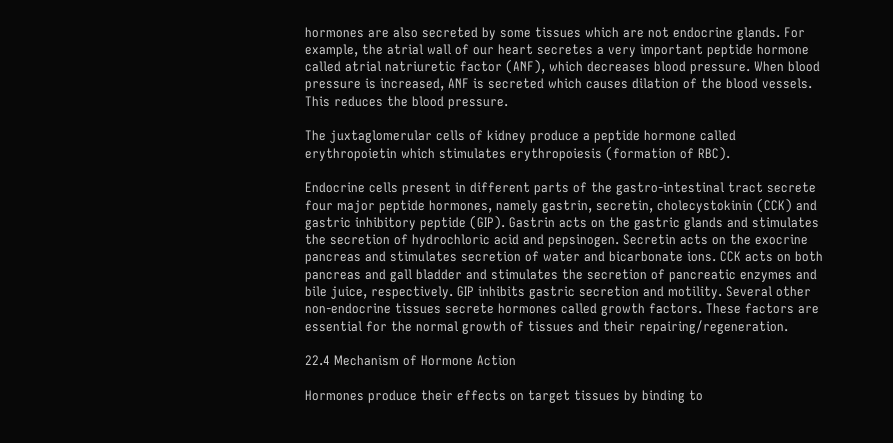hormones are also secreted by some tissues which are not endocrine glands. For example, the atrial wall of our heart secretes a very important peptide hormone called atrial natriuretic factor (ANF), which decreases blood pressure. When blood pressure is increased, ANF is secreted which causes dilation of the blood vessels. This reduces the blood pressure.

The juxtaglomerular cells of kidney produce a peptide hormone called erythropoietin which stimulates erythropoiesis (formation of RBC).

Endocrine cells present in different parts of the gastro-intestinal tract secrete four major peptide hormones, namely gastrin, secretin, cholecystokinin (CCK) and gastric inhibitory peptide (GIP). Gastrin acts on the gastric glands and stimulates the secretion of hydrochloric acid and pepsinogen. Secretin acts on the exocrine pancreas and stimulates secretion of water and bicarbonate ions. CCK acts on both pancreas and gall bladder and stimulates the secretion of pancreatic enzymes and bile juice, respectively. GIP inhibits gastric secretion and motility. Several other non-endocrine tissues secrete hormones called growth factors. These factors are essential for the normal growth of tissues and their repairing/regeneration.

22.4 Mechanism of Hormone Action

Hormones produce their effects on target tissues by binding to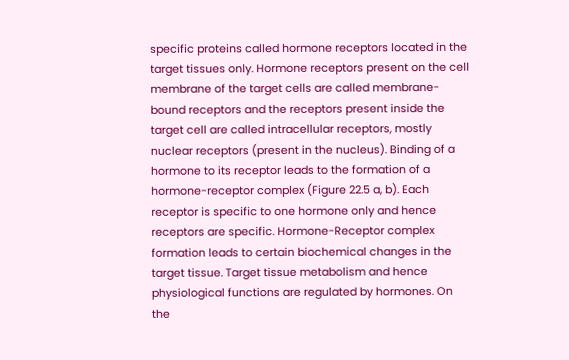specific proteins called hormone receptors located in the target tissues only. Hormone receptors present on the cell membrane of the target cells are called membrane-bound receptors and the receptors present inside the target cell are called intracellular receptors, mostly nuclear receptors (present in the nucleus). Binding of a hormone to its receptor leads to the formation of a hormone-receptor complex (Figure 22.5 a, b). Each receptor is specific to one hormone only and hence receptors are specific. Hormone-Receptor complex formation leads to certain biochemical changes in the target tissue. Target tissue metabolism and hence physiological functions are regulated by hormones. On the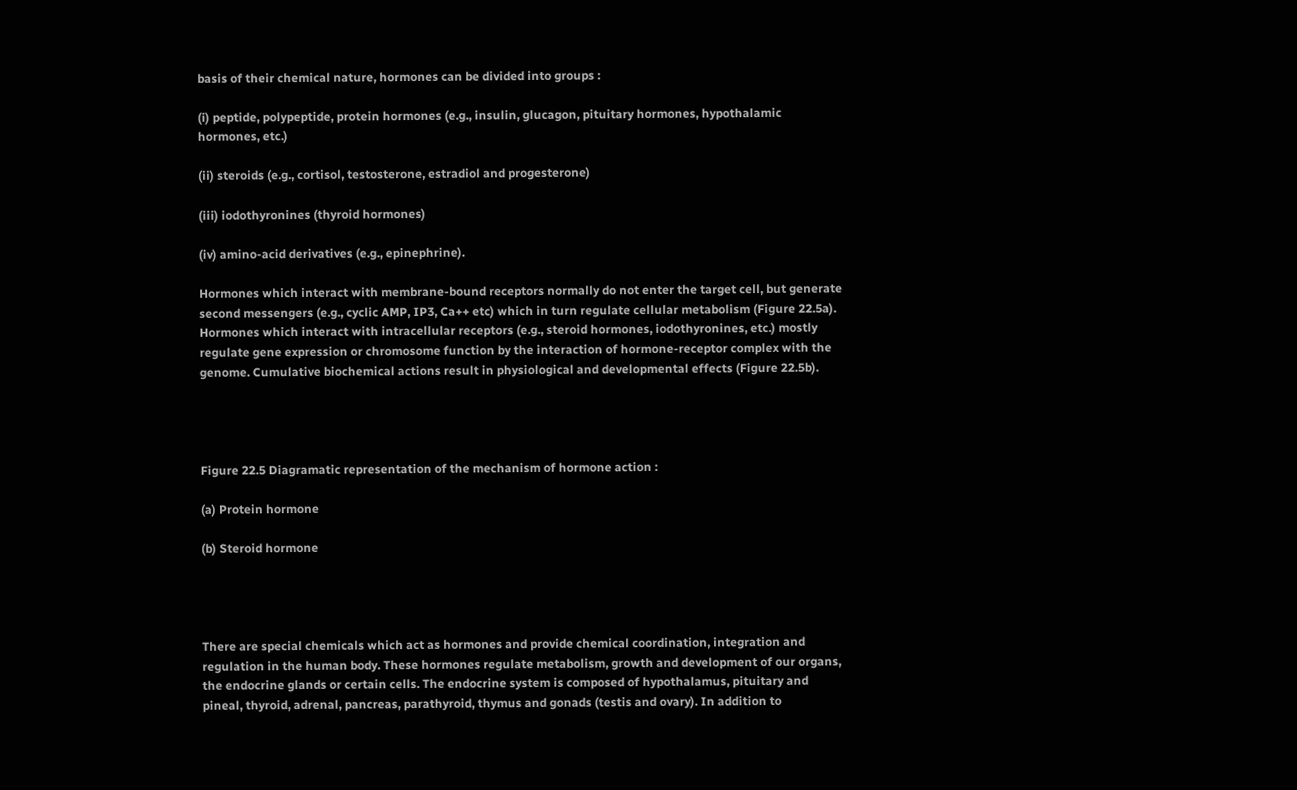basis of their chemical nature, hormones can be divided into groups :

(i) peptide, polypeptide, protein hormones (e.g., insulin, glucagon, pituitary hormones, hypothalamic hormones, etc.)

(ii) steroids (e.g., cortisol, testosterone, estradiol and progesterone)

(iii) iodothyronines (thyroid hormones)

(iv) amino-acid derivatives (e.g., epinephrine).

Hormones which interact with membrane-bound receptors normally do not enter the target cell, but generate second messengers (e.g., cyclic AMP, IP3, Ca++ etc) which in turn regulate cellular metabolism (Figure 22.5a). Hormones which interact with intracellular receptors (e.g., steroid hormones, iodothyronines, etc.) mostly regulate gene expression or chromosome function by the interaction of hormone-receptor complex with the genome. Cumulative biochemical actions result in physiological and developmental effects (Figure 22.5b).




Figure 22.5 Diagramatic representation of the mechanism of hormone action :

(a) Protein hormone

(b) Steroid hormone




There are special chemicals which act as hormones and provide chemical coordination, integration and regulation in the human body. These hormones regulate metabolism, growth and development of our organs, the endocrine glands or certain cells. The endocrine system is composed of hypothalamus, pituitary and pineal, thyroid, adrenal, pancreas, parathyroid, thymus and gonads (testis and ovary). In addition to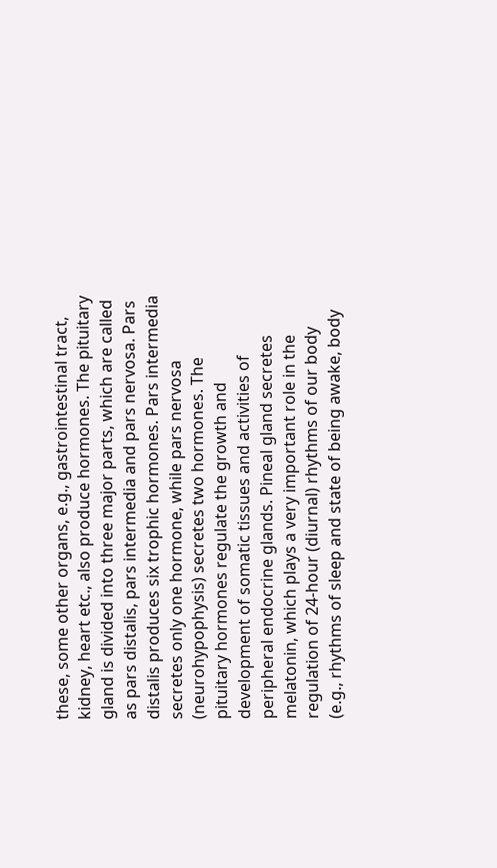these, some other organs, e.g., gastrointestinal tract, kidney, heart etc., also produce hormones. The pituitary gland is divided into three major parts, which are called as pars distalis, pars intermedia and pars nervosa. Pars distalis produces six trophic hormones. Pars intermedia secretes only one hormone, while pars nervosa (neurohypophysis) secretes two hormones. The pituitary hormones regulate the growth and development of somatic tissues and activities of peripheral endocrine glands. Pineal gland secretes melatonin, which plays a very important role in the regulation of 24-hour (diurnal) rhythms of our body (e.g., rhythms of sleep and state of being awake, body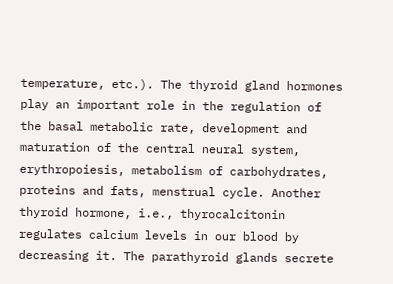temperature, etc.). The thyroid gland hormones play an important role in the regulation of the basal metabolic rate, development and maturation of the central neural system, erythropoiesis, metabolism of carbohydrates, proteins and fats, menstrual cycle. Another thyroid hormone, i.e., thyrocalcitonin regulates calcium levels in our blood by decreasing it. The parathyroid glands secrete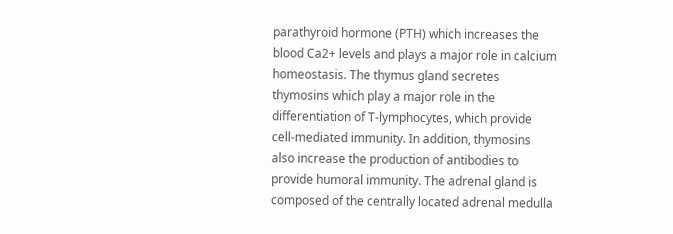parathyroid hormone (PTH) which increases the blood Ca2+ levels and plays a major role in calcium homeostasis. The thymus gland secretes thymosins which play a major role in the differentiation of T-lymphocytes, which provide cell-mediated immunity. In addition, thymosins also increase the production of antibodies to provide humoral immunity. The adrenal gland is composed of the centrally located adrenal medulla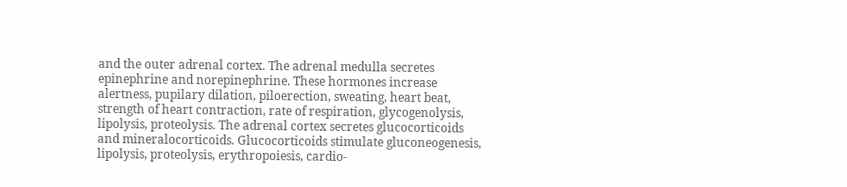and the outer adrenal cortex. The adrenal medulla secretes epinephrine and norepinephrine. These hormones increase alertness, pupilary dilation, piloerection, sweating, heart beat, strength of heart contraction, rate of respiration, glycogenolysis, lipolysis, proteolysis. The adrenal cortex secretes glucocorticoids and mineralocorticoids. Glucocorticoids stimulate gluconeogenesis, lipolysis, proteolysis, erythropoiesis, cardio-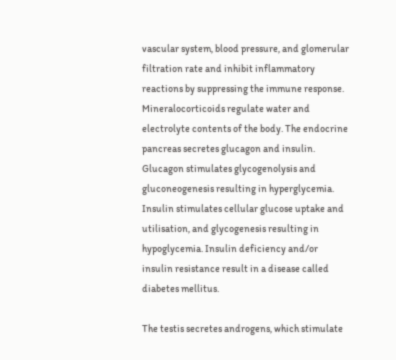vascular system, blood pressure, and glomerular filtration rate and inhibit inflammatory reactions by suppressing the immune response. Mineralocorticoids regulate water and electrolyte contents of the body. The endocrine pancreas secretes glucagon and insulin. Glucagon stimulates glycogenolysis and gluconeogenesis resulting in hyperglycemia. Insulin stimulates cellular glucose uptake and utilisation, and glycogenesis resulting in hypoglycemia. Insulin deficiency and/or insulin resistance result in a disease called diabetes mellitus.

The testis secretes androgens, which stimulate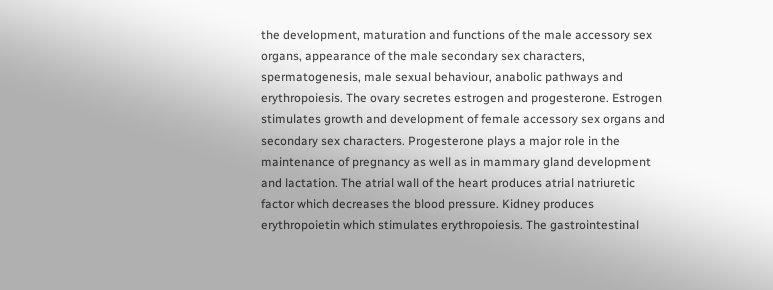the development, maturation and functions of the male accessory sex organs, appearance of the male secondary sex characters, spermatogenesis, male sexual behaviour, anabolic pathways and erythropoiesis. The ovary secretes estrogen and progesterone. Estrogen stimulates growth and development of female accessory sex organs and secondary sex characters. Progesterone plays a major role in the maintenance of pregnancy as well as in mammary gland development and lactation. The atrial wall of the heart produces atrial natriuretic factor which decreases the blood pressure. Kidney produces erythropoietin which stimulates erythropoiesis. The gastrointestinal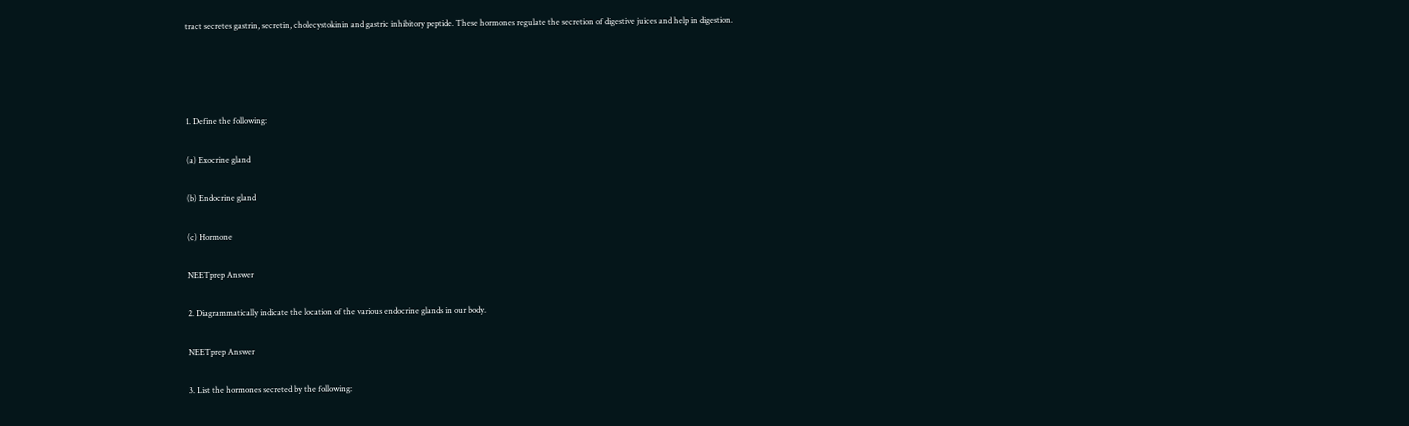tract secretes gastrin, secretin, cholecystokinin and gastric inhibitory peptide. These hormones regulate the secretion of digestive juices and help in digestion.




1. Define the following:

(a) Exocrine gland

(b) Endocrine gland

(c) Hormone

NEETprep Answer

2. Diagrammatically indicate the location of the various endocrine glands in our body.

NEETprep Answer

3. List the hormones secreted by the following: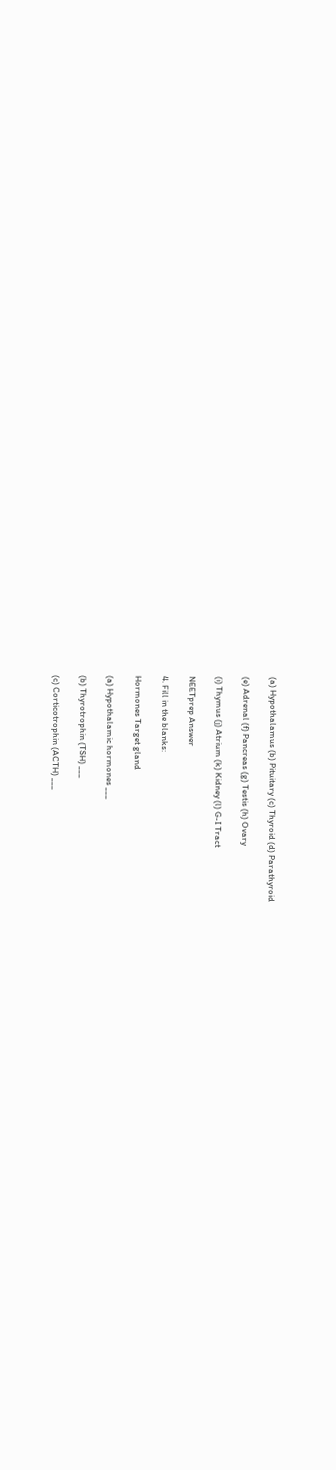(a) Hypothalamus (b) Pituitary (c) Thyroid (d) Parathyroid

(e) Adrenal (f) Pancreas (g) Testis (h) Ovary

(i) Thymus (j) Atrium (k) Kidney (l) G-I Tract

NEETprep Answer

4. Fill in the blanks:

Hormones Target gland

(a) Hypothalamic hormones ___

(b) Thyrotrophin (TSH) ___

(c) Corticotrophin (ACTH) ___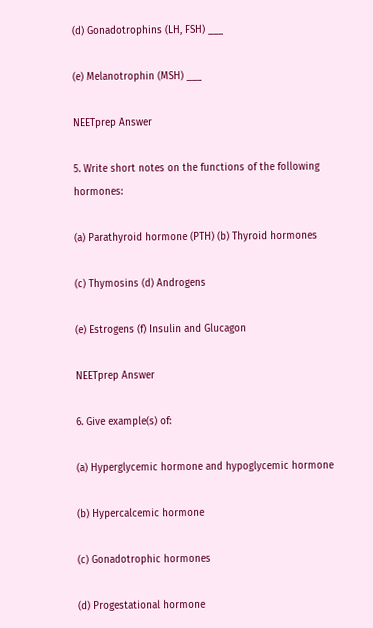(d) Gonadotrophins (LH, FSH) ___

(e) Melanotrophin (MSH) ___

NEETprep Answer

5. Write short notes on the functions of the following hormones:

(a) Parathyroid hormone (PTH) (b) Thyroid hormones

(c) Thymosins (d) Androgens

(e) Estrogens (f) Insulin and Glucagon

NEETprep Answer

6. Give example(s) of:

(a) Hyperglycemic hormone and hypoglycemic hormone

(b) Hypercalcemic hormone

(c) Gonadotrophic hormones

(d) Progestational hormone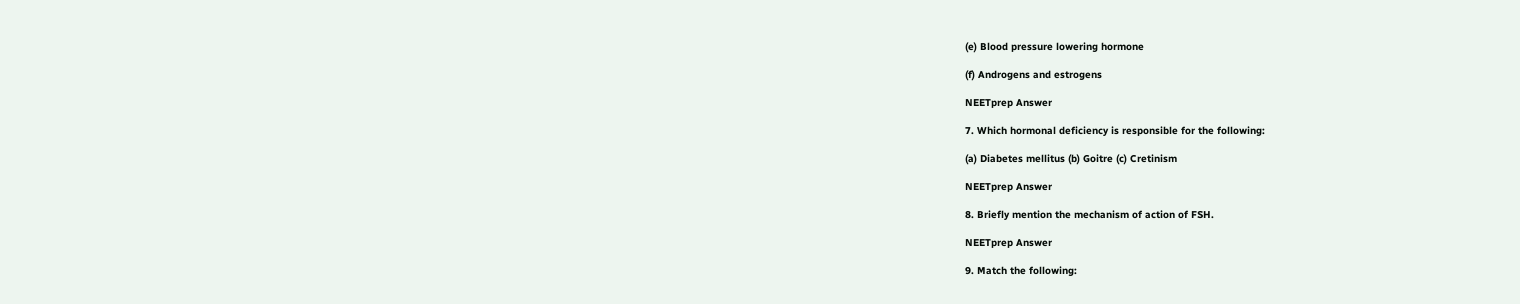(e) Blood pressure lowering hormone

(f) Androgens and estrogens

NEETprep Answer

7. Which hormonal deficiency is responsible for the following:

(a) Diabetes mellitus (b) Goitre (c) Cretinism

NEETprep Answer

8. Briefly mention the mechanism of action of FSH.

NEETprep Answer

9. Match the following: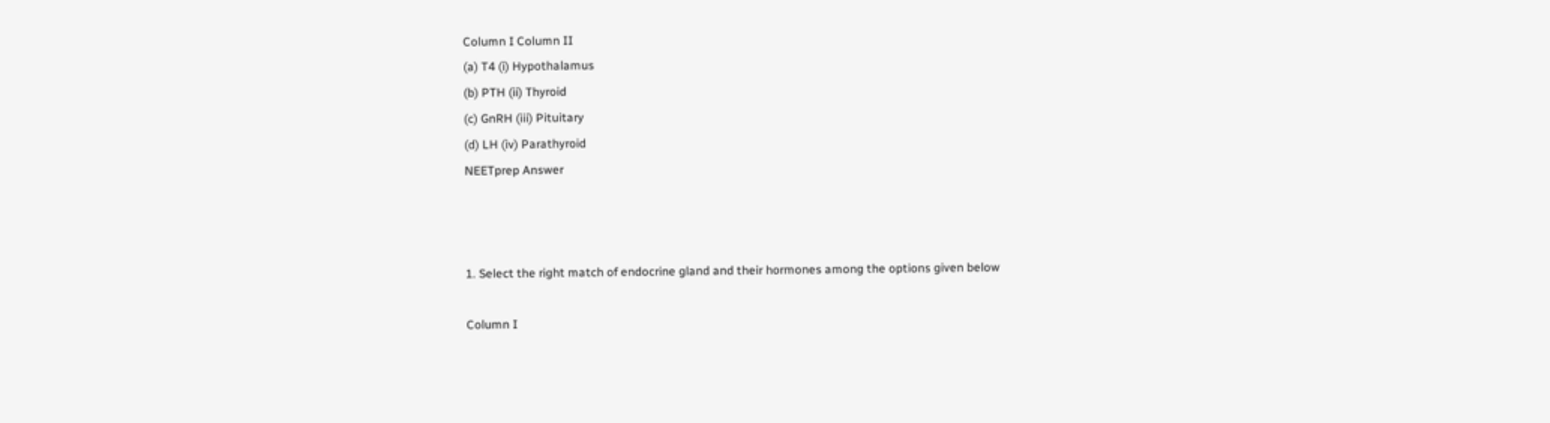Column I Column II
(a) T4 (i) Hypothalamus
(b) PTH (ii) Thyroid
(c) GnRH (iii) Pituitary
(d) LH (iv) Parathyroid
NEETprep Answer



1. Select the right match of endocrine gland and their hormones among the options given below

Column I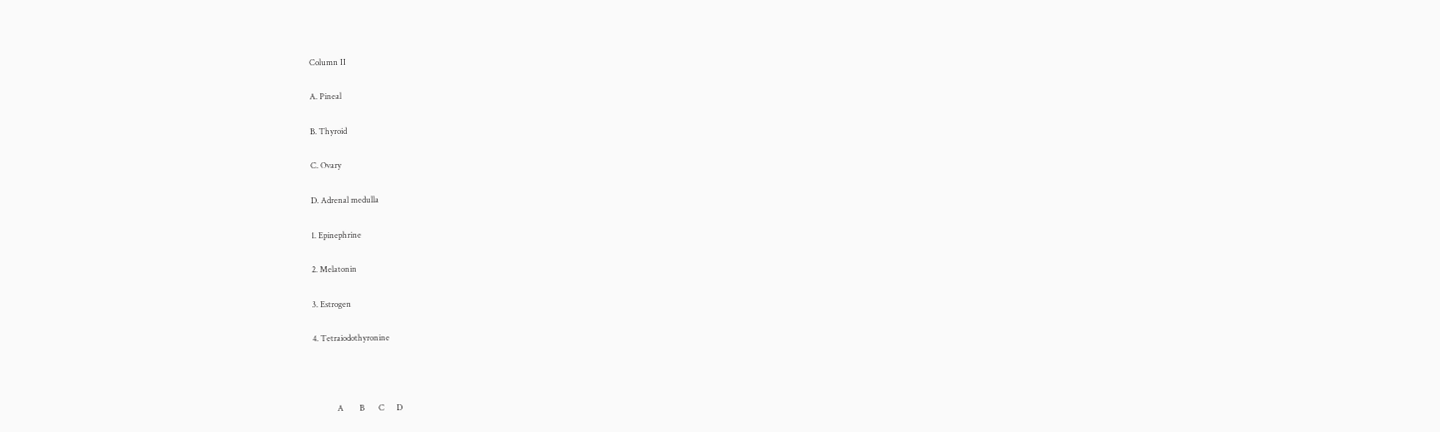Column II

A. Pineal

B. Thyroid

C. Ovary

D. Adrenal medulla

1. Epinephrine

2. Melatonin

3. Estrogen

4. Tetraiodothyronine



            A        B       C      D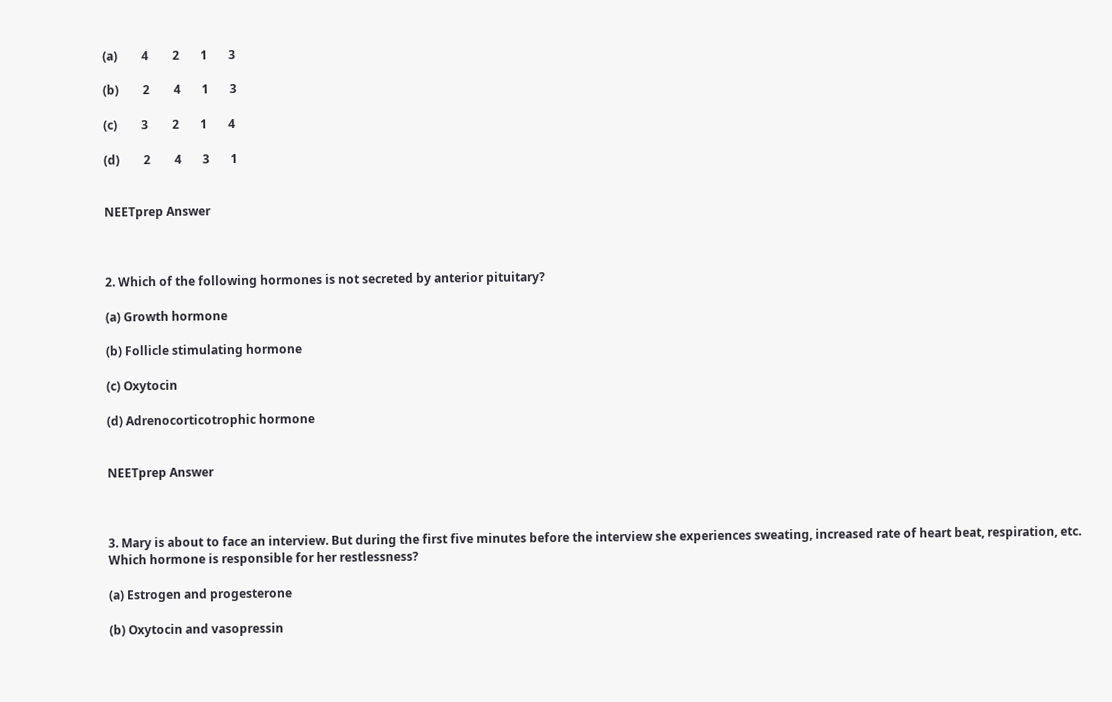(a)        4        2       1       3

(b)        2        4       1       3

(c)        3        2       1       4

(d)        2        4       3       1


NEETprep Answer



2. Which of the following hormones is not secreted by anterior pituitary?

(a) Growth hormone

(b) Follicle stimulating hormone

(c) Oxytocin

(d) Adrenocorticotrophic hormone


NEETprep Answer



3. Mary is about to face an interview. But during the first five minutes before the interview she experiences sweating, increased rate of heart beat, respiration, etc. Which hormone is responsible for her restlessness?

(a) Estrogen and progesterone

(b) Oxytocin and vasopressin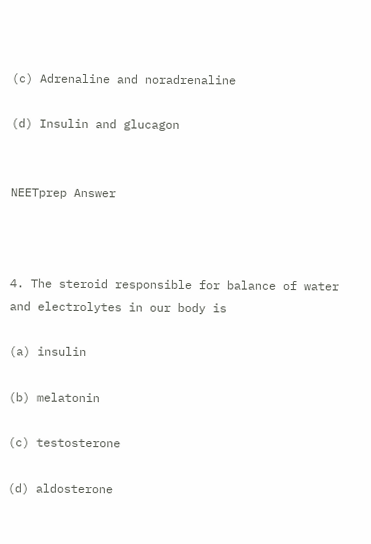(c) Adrenaline and noradrenaline

(d) Insulin and glucagon


NEETprep Answer



4. The steroid responsible for balance of water and electrolytes in our body is

(a) insulin

(b) melatonin

(c) testosterone

(d) aldosterone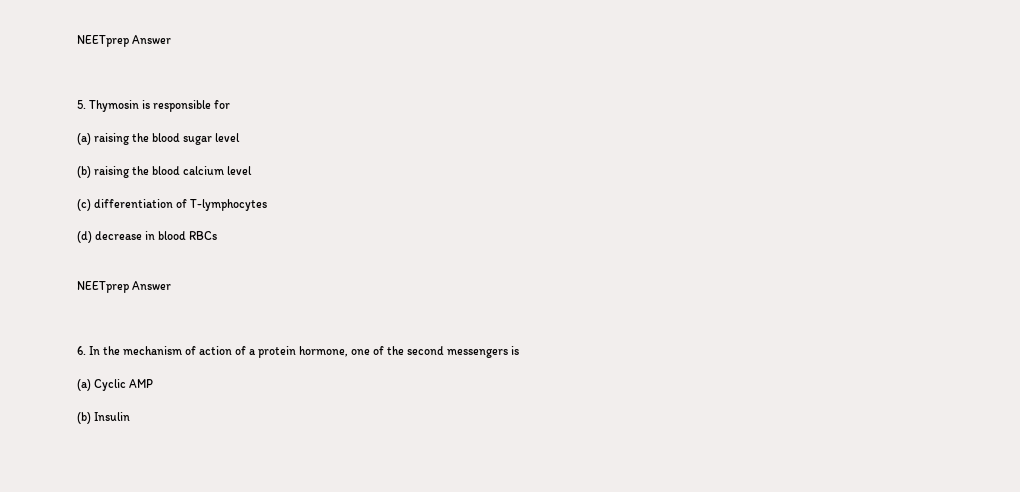NEETprep Answer



5. Thymosin is responsible for

(a) raising the blood sugar level

(b) raising the blood calcium level

(c) differentiation of T-lymphocytes

(d) decrease in blood RBCs


NEETprep Answer



6. In the mechanism of action of a protein hormone, one of the second messengers is

(a) Cyclic AMP

(b) Insulin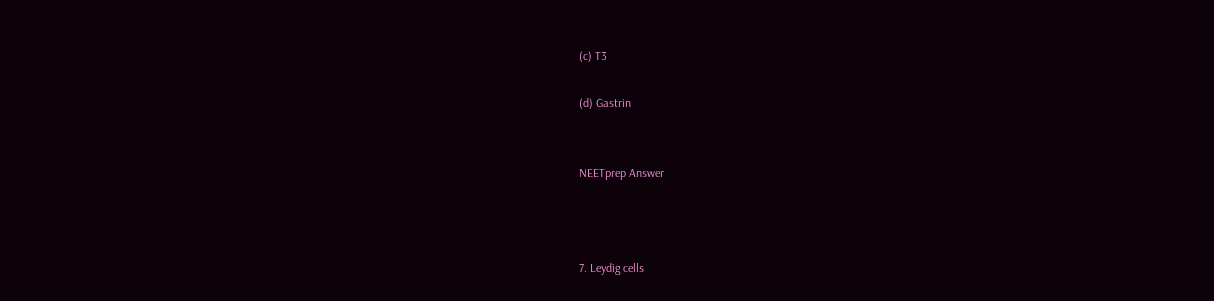(c) T3

(d) Gastrin


NEETprep Answer



7. Leydig cells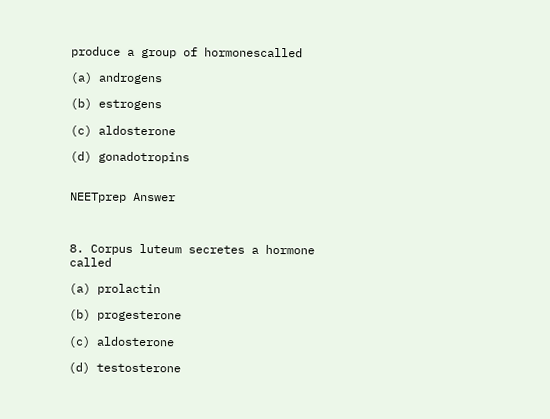produce a group of hormonescalled

(a) androgens

(b) estrogens

(c) aldosterone

(d) gonadotropins


NEETprep Answer



8. Corpus luteum secretes a hormone called

(a) prolactin

(b) progesterone

(c) aldosterone

(d) testosterone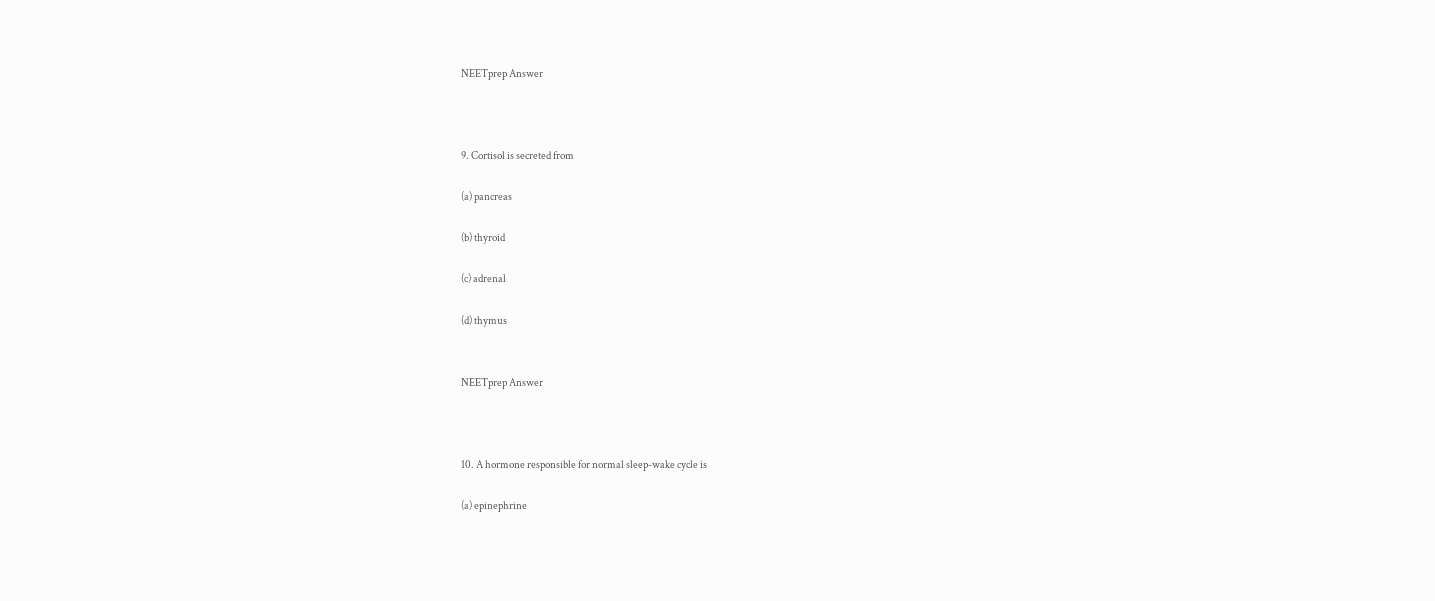NEETprep Answer



9. Cortisol is secreted from

(a) pancreas

(b) thyroid

(c) adrenal

(d) thymus


NEETprep Answer



10. A hormone responsible for normal sleep-wake cycle is

(a) epinephrine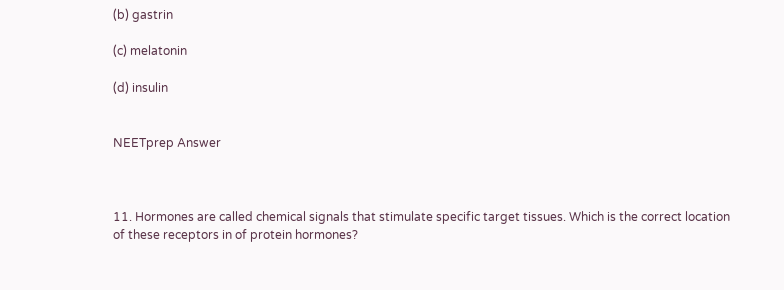(b) gastrin

(c) melatonin

(d) insulin


NEETprep Answer



11. Hormones are called chemical signals that stimulate specific target tissues. Which is the correct location of these receptors in of protein hormones?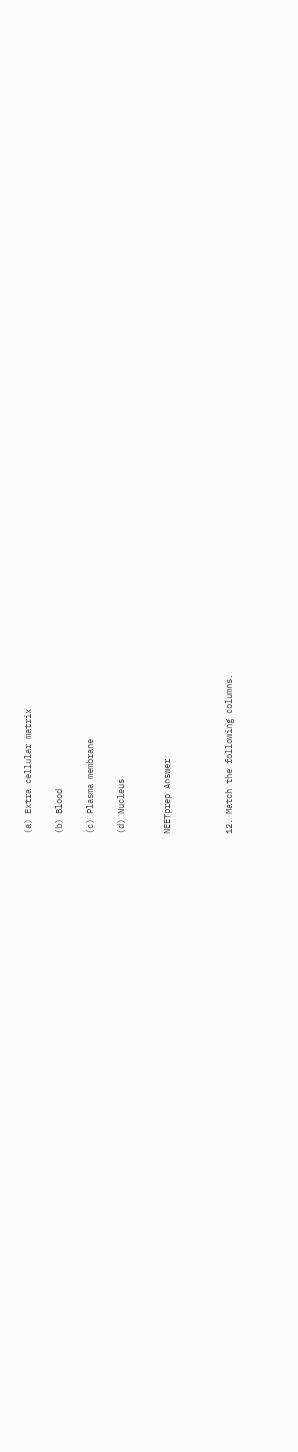(a) Extra cellular matrix

(b) Blood

(c) Plasma membrane

(d) Nucleus


NEETprep Answer



12. Match the following columns.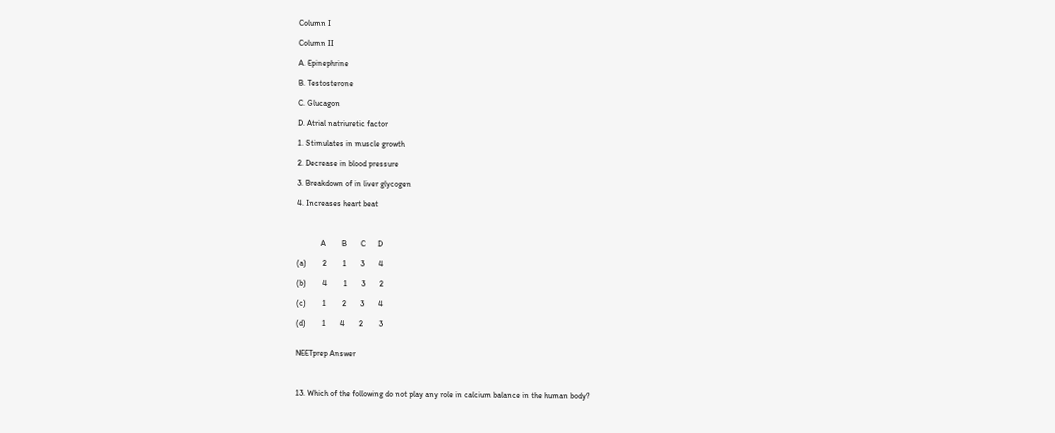Column I

Column II

A. Epinephrine

B. Testosterone

C. Glucagon

D. Atrial natriuretic factor

1. Stimulates in muscle growth

2. Decrease in blood pressure

3. Breakdown of in liver glycogen

4. Increases heart beat



            A        B       C      D

(a)        2        1       3       4

(b)        4        1       3       2

(c)        1        2       3       4

(d)        1       4       2        3


NEETprep Answer



13. Which of the following do not play any role in calcium balance in the human body?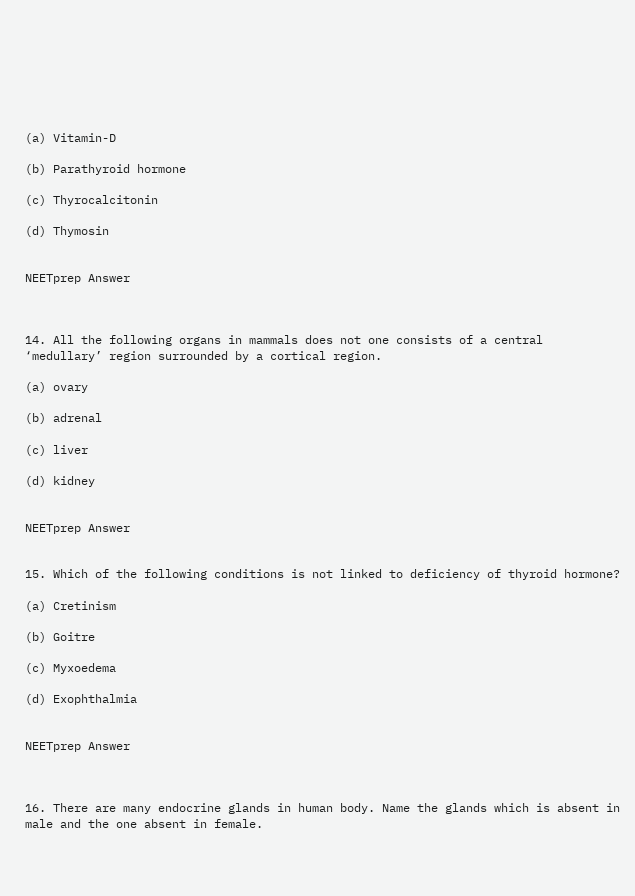(a) Vitamin-D

(b) Parathyroid hormone

(c) Thyrocalcitonin

(d) Thymosin


NEETprep Answer



14. All the following organs in mammals does not one consists of a central ‘medullary’ region surrounded by a cortical region.

(a) ovary

(b) adrenal

(c) liver

(d) kidney


NEETprep Answer


15. Which of the following conditions is not linked to deficiency of thyroid hormone?

(a) Cretinism

(b) Goitre

(c) Myxoedema

(d) Exophthalmia


NEETprep Answer



16. There are many endocrine glands in human body. Name the glands which is absent in male and the one absent in female.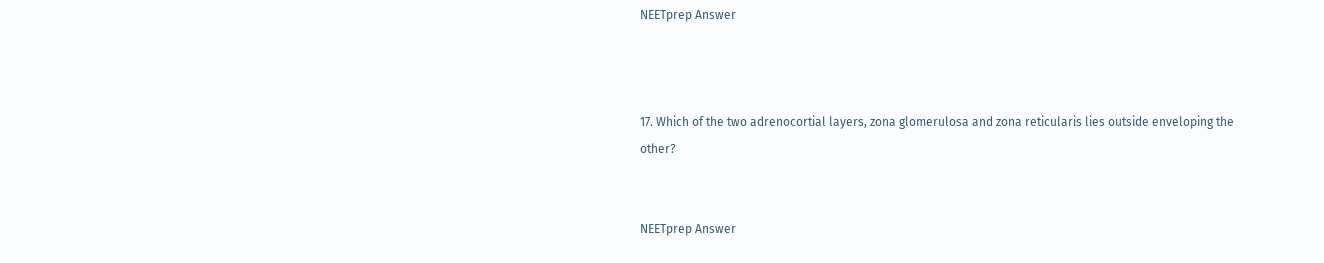NEETprep Answer



17. Which of the two adrenocortial layers, zona glomerulosa and zona reticularis lies outside enveloping the other?


NEETprep Answer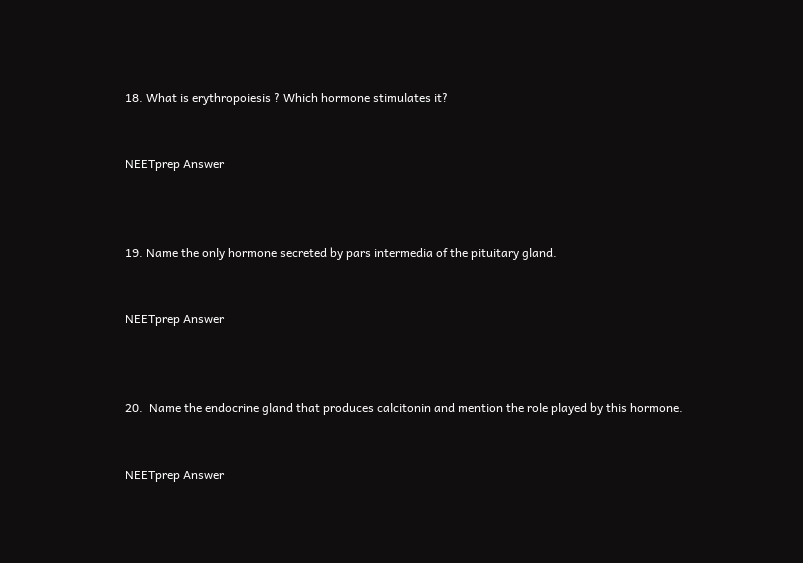18. What is erythropoiesis ? Which hormone stimulates it?


NEETprep Answer



19. Name the only hormone secreted by pars intermedia of the pituitary gland.


NEETprep Answer



20.  Name the endocrine gland that produces calcitonin and mention the role played by this hormone.


NEETprep Answer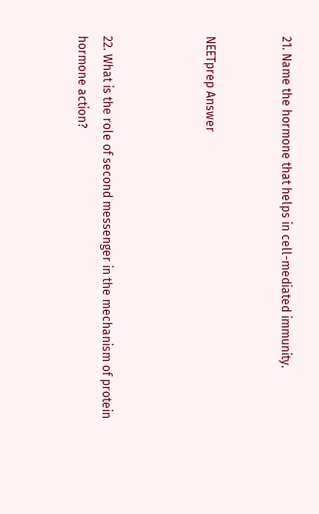21. Name the hormone that helps in cell-mediated immunity.


NEETprep Answer



22. What is the role of second messenger in the mechanism of protein hormone action?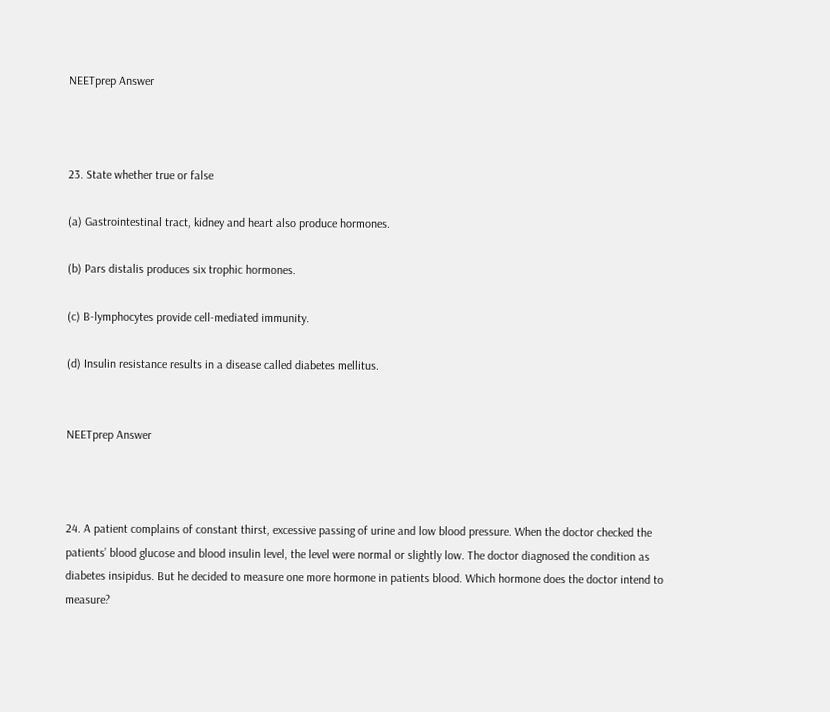NEETprep Answer



23. State whether true or false

(a) Gastrointestinal tract, kidney and heart also produce hormones.

(b) Pars distalis produces six trophic hormones.

(c) B-lymphocytes provide cell-mediated immunity.

(d) Insulin resistance results in a disease called diabetes mellitus.


NEETprep Answer



24. A patient complains of constant thirst, excessive passing of urine and low blood pressure. When the doctor checked the patients’ blood glucose and blood insulin level, the level were normal or slightly low. The doctor diagnosed the condition as diabetes insipidus. But he decided to measure one more hormone in patients blood. Which hormone does the doctor intend to measure?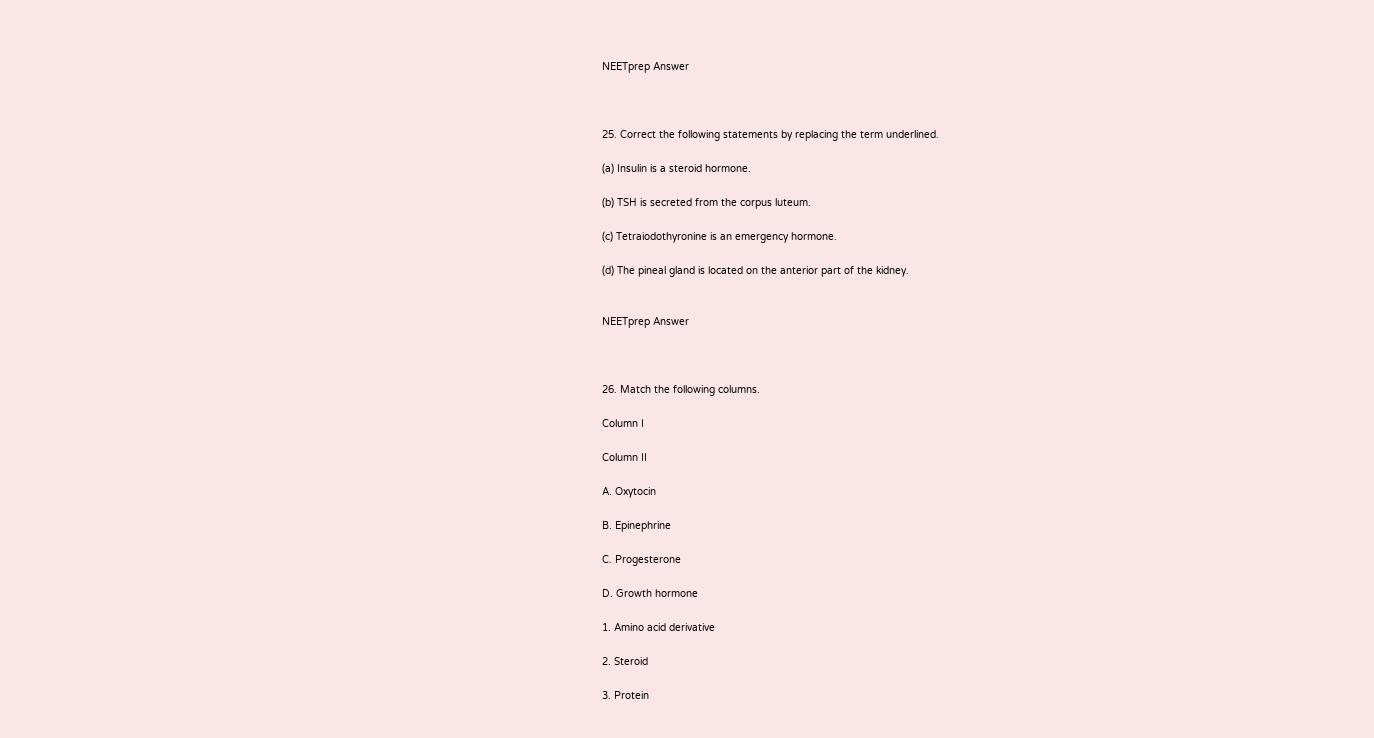NEETprep Answer



25. Correct the following statements by replacing the term underlined.

(a) Insulin is a steroid hormone.

(b) TSH is secreted from the corpus luteum.

(c) Tetraiodothyronine is an emergency hormone.

(d) The pineal gland is located on the anterior part of the kidney.


NEETprep Answer



26. Match the following columns.

Column I

Column II

A. Oxytocin

B. Epinephrine

C. Progesterone

D. Growth hormone

1. Amino acid derivative

2. Steroid

3. Protein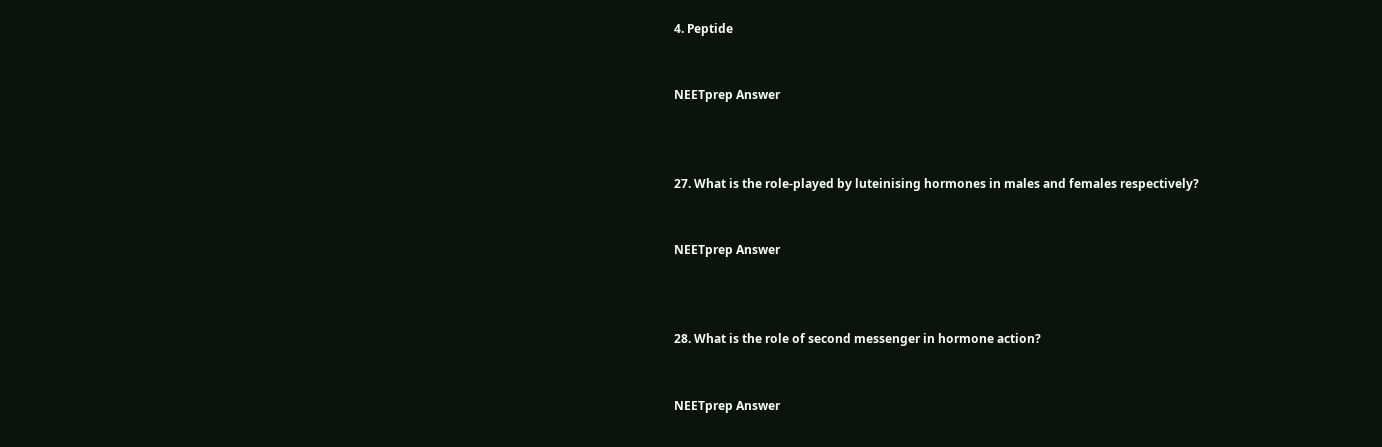4. Peptide


NEETprep Answer



27. What is the role-played by luteinising hormones in males and females respectively?


NEETprep Answer



28. What is the role of second messenger in hormone action?


NEETprep Answer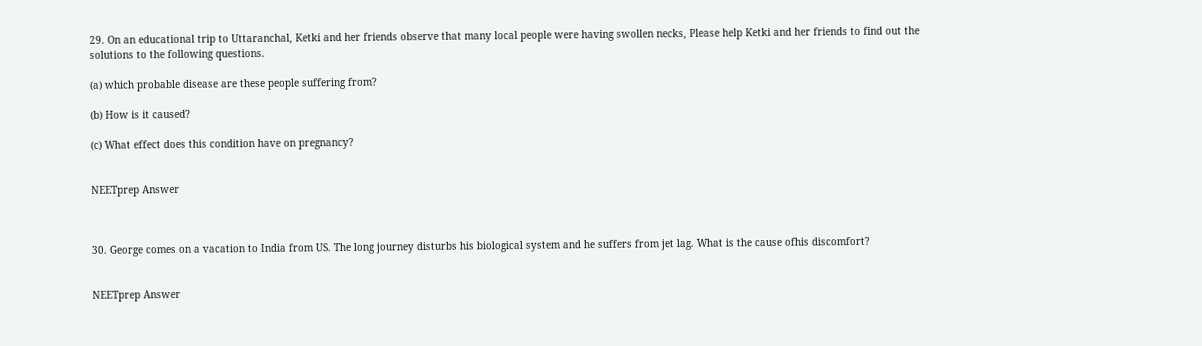29. On an educational trip to Uttaranchal, Ketki and her friends observe that many local people were having swollen necks, Please help Ketki and her friends to find out the solutions to the following questions.

(a) which probable disease are these people suffering from?

(b) How is it caused?

(c) What effect does this condition have on pregnancy?


NEETprep Answer



30. George comes on a vacation to India from US. The long journey disturbs his biological system and he suffers from jet lag. What is the cause ofhis discomfort?


NEETprep Answer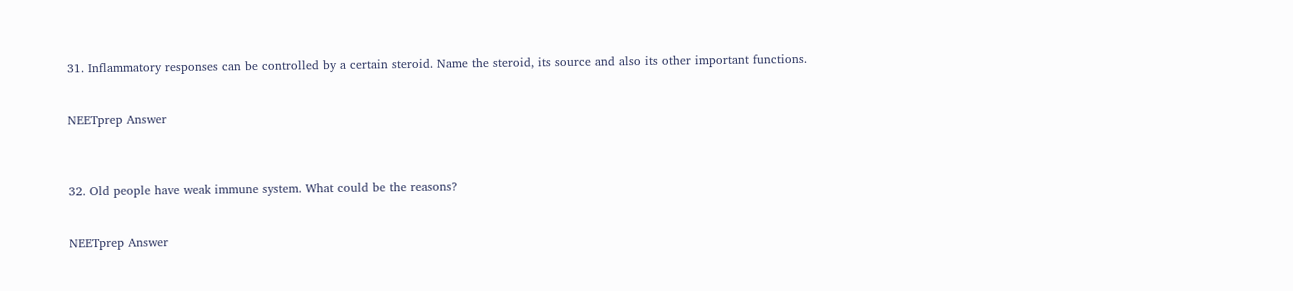31. Inflammatory responses can be controlled by a certain steroid. Name the steroid, its source and also its other important functions.


NEETprep Answer



32. Old people have weak immune system. What could be the reasons?


NEETprep Answer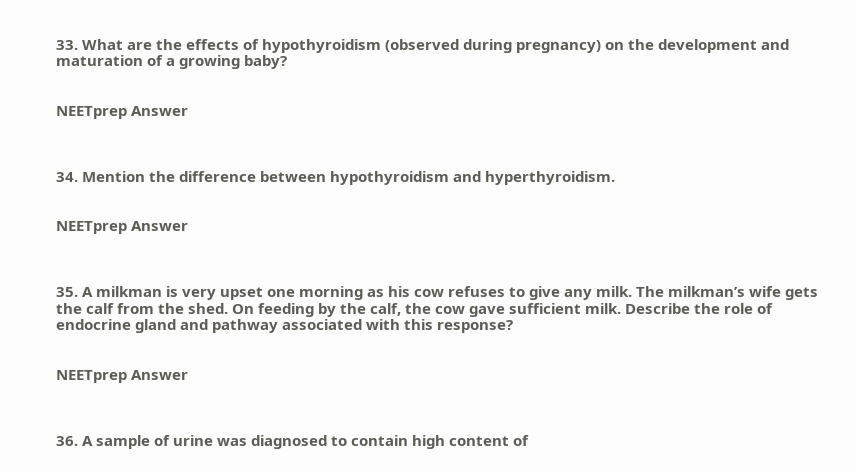33. What are the effects of hypothyroidism (observed during pregnancy) on the development and maturation of a growing baby?


NEETprep Answer



34. Mention the difference between hypothyroidism and hyperthyroidism.


NEETprep Answer



35. A milkman is very upset one morning as his cow refuses to give any milk. The milkman’s wife gets the calf from the shed. On feeding by the calf, the cow gave sufficient milk. Describe the role of endocrine gland and pathway associated with this response?


NEETprep Answer



36. A sample of urine was diagnosed to contain high content of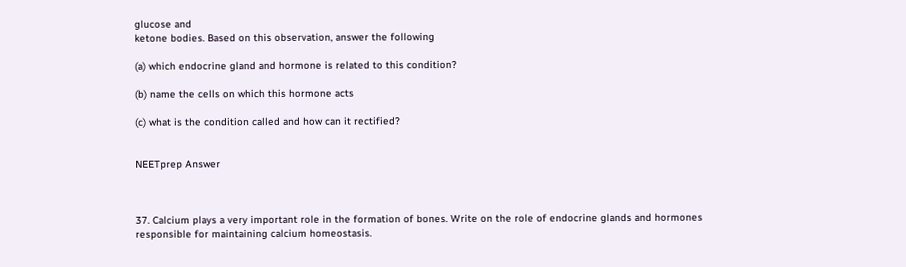glucose and
ketone bodies. Based on this observation, answer the following

(a) which endocrine gland and hormone is related to this condition?

(b) name the cells on which this hormone acts

(c) what is the condition called and how can it rectified?


NEETprep Answer



37. Calcium plays a very important role in the formation of bones. Write on the role of endocrine glands and hormones responsible for maintaining calcium homeostasis.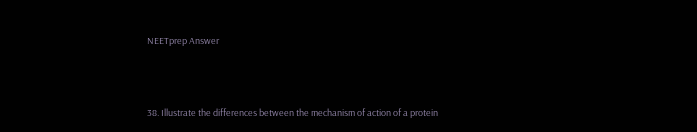NEETprep Answer



38. Illustrate the differences between the mechanism of action of a protein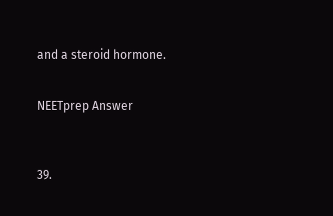and a steroid hormone.


NEETprep Answer



39.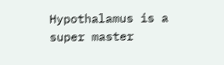Hypothalamus is a super master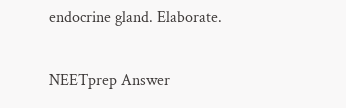endocrine gland. Elaborate.


NEETprep Answer